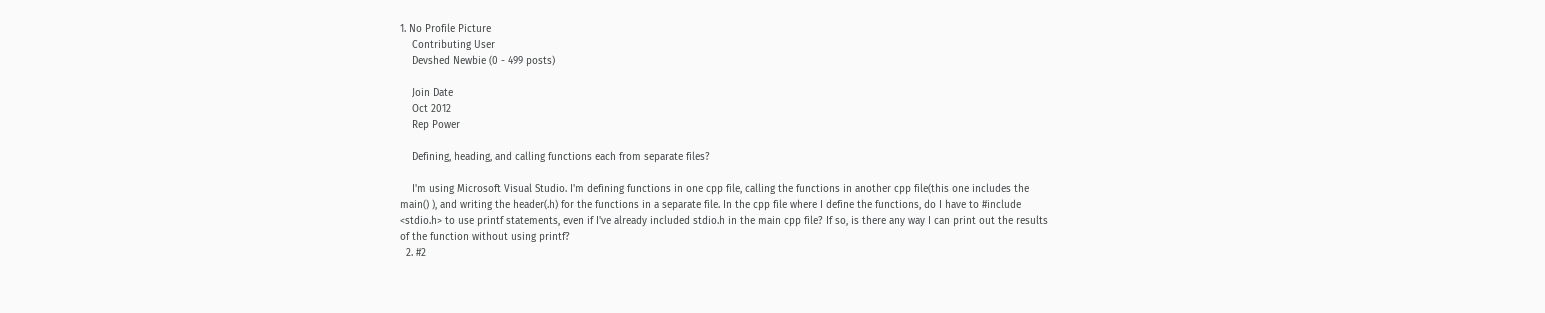1. No Profile Picture
    Contributing User
    Devshed Newbie (0 - 499 posts)

    Join Date
    Oct 2012
    Rep Power

    Defining, heading, and calling functions each from separate files?

    I'm using Microsoft Visual Studio. I'm defining functions in one cpp file, calling the functions in another cpp file(this one includes the main() ), and writing the header(.h) for the functions in a separate file. In the cpp file where I define the functions, do I have to #include <stdio.h> to use printf statements, even if I've already included stdio.h in the main cpp file? If so, is there any way I can print out the results of the function without using printf?
  2. #2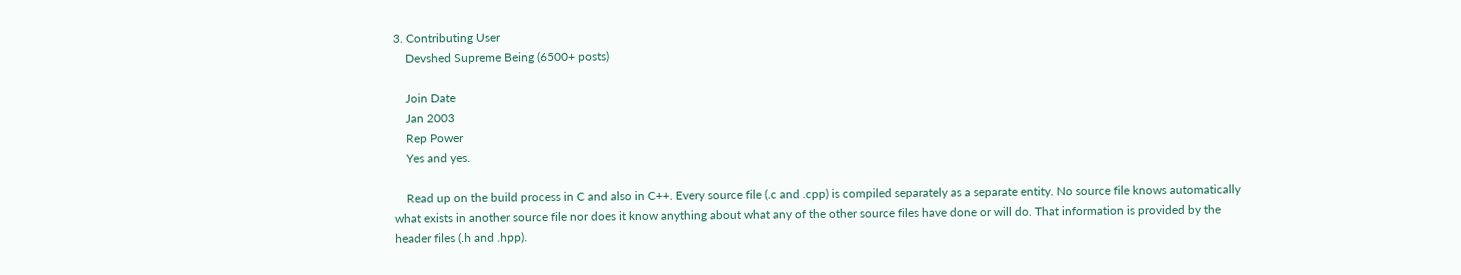3. Contributing User
    Devshed Supreme Being (6500+ posts)

    Join Date
    Jan 2003
    Rep Power
    Yes and yes.

    Read up on the build process in C and also in C++. Every source file (.c and .cpp) is compiled separately as a separate entity. No source file knows automatically what exists in another source file nor does it know anything about what any of the other source files have done or will do. That information is provided by the header files (.h and .hpp).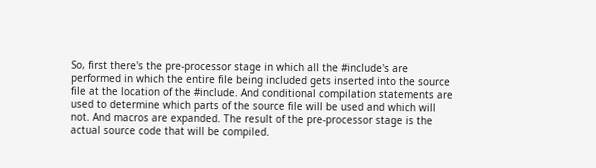So, first there's the pre-processor stage in which all the #include's are performed in which the entire file being included gets inserted into the source file at the location of the #include. And conditional compilation statements are used to determine which parts of the source file will be used and which will not. And macros are expanded. The result of the pre-processor stage is the actual source code that will be compiled.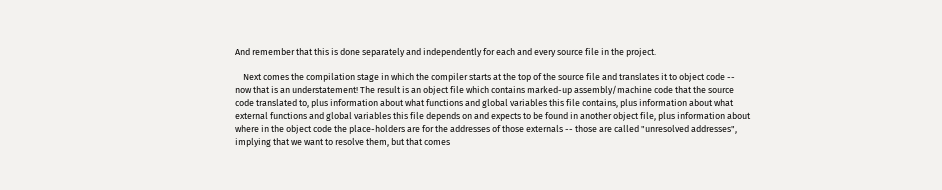And remember that this is done separately and independently for each and every source file in the project.

    Next comes the compilation stage in which the compiler starts at the top of the source file and translates it to object code -- now that is an understatement! The result is an object file which contains marked-up assembly/machine code that the source code translated to, plus information about what functions and global variables this file contains, plus information about what external functions and global variables this file depends on and expects to be found in another object file, plus information about where in the object code the place-holders are for the addresses of those externals -- those are called "unresolved addresses", implying that we want to resolve them, but that comes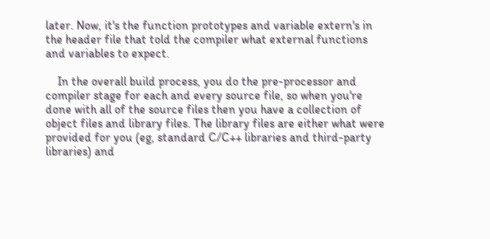later. Now, it's the function prototypes and variable extern's in the header file that told the compiler what external functions and variables to expect.

    In the overall build process, you do the pre-processor and compiler stage for each and every source file, so when you're done with all of the source files then you have a collection of object files and library files. The library files are either what were provided for you (eg, standard C/C++ libraries and third-party libraries) and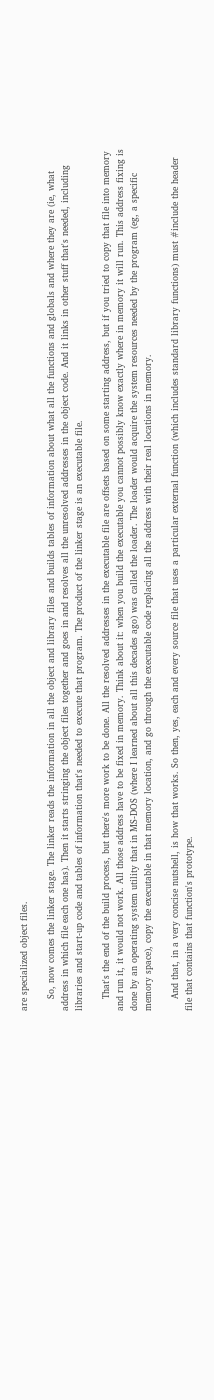are specialized object files.

    So, now comes the linker stage. The linker reads the information in all the object and library files and builds tables of information about what all the functions and globals and where they are (ie, what address in which file each one has). Then it starts stringing the object files together and goes in and resolves all the unresolved addresses in the object code. And it links in other stuff that's needed, including libraries and start-up code and tables of information that's needed to execute that program. The product of the linker stage is an executable file.

    That's the end of the build process, but there's more work to be done. All the resolved addresses in the executable file are offsets based on some starting address, but if you tried to copy that file into memory and run it, it would not work. All those address have to be fixed in memory. Think about it: when you build the executable you cannot possibly know exactly where in memory it will run. This address fixing is done by an operating system utility that in MS-DOS (where I learned about all this decades ago) was called the loader. The loader would acquire the system resources needed by the program (eg, a specific memory space), copy the executable in that memory location, and go through the executable code replacing all the address with their real locations in memory.

    And that, in a very concise nutshell, is how that works. So then, yes, each and every source file that uses a particular external function (which includes standard library functions) must #include the header file that contains that function's prototype.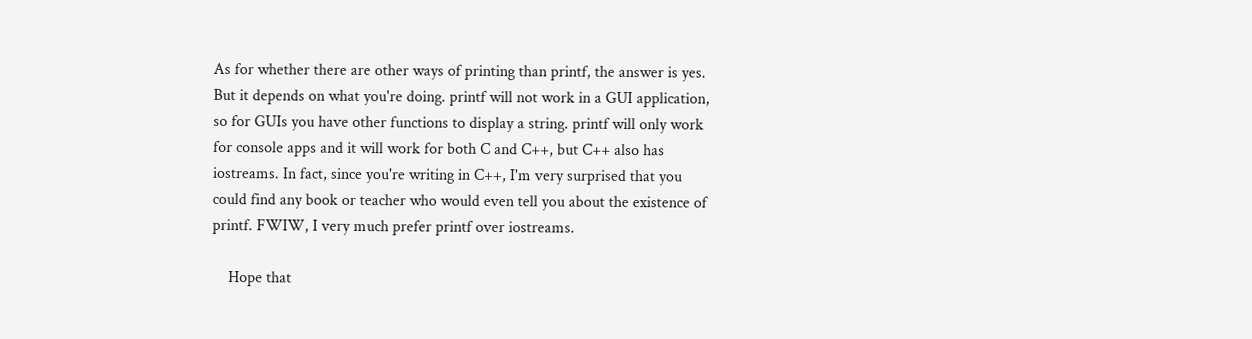As for whether there are other ways of printing than printf, the answer is yes. But it depends on what you're doing. printf will not work in a GUI application, so for GUIs you have other functions to display a string. printf will only work for console apps and it will work for both C and C++, but C++ also has iostreams. In fact, since you're writing in C++, I'm very surprised that you could find any book or teacher who would even tell you about the existence of printf. FWIW, I very much prefer printf over iostreams.

    Hope that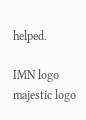helped.

IMN logo majestic logo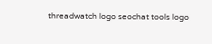threadwatch logo seochat tools logo